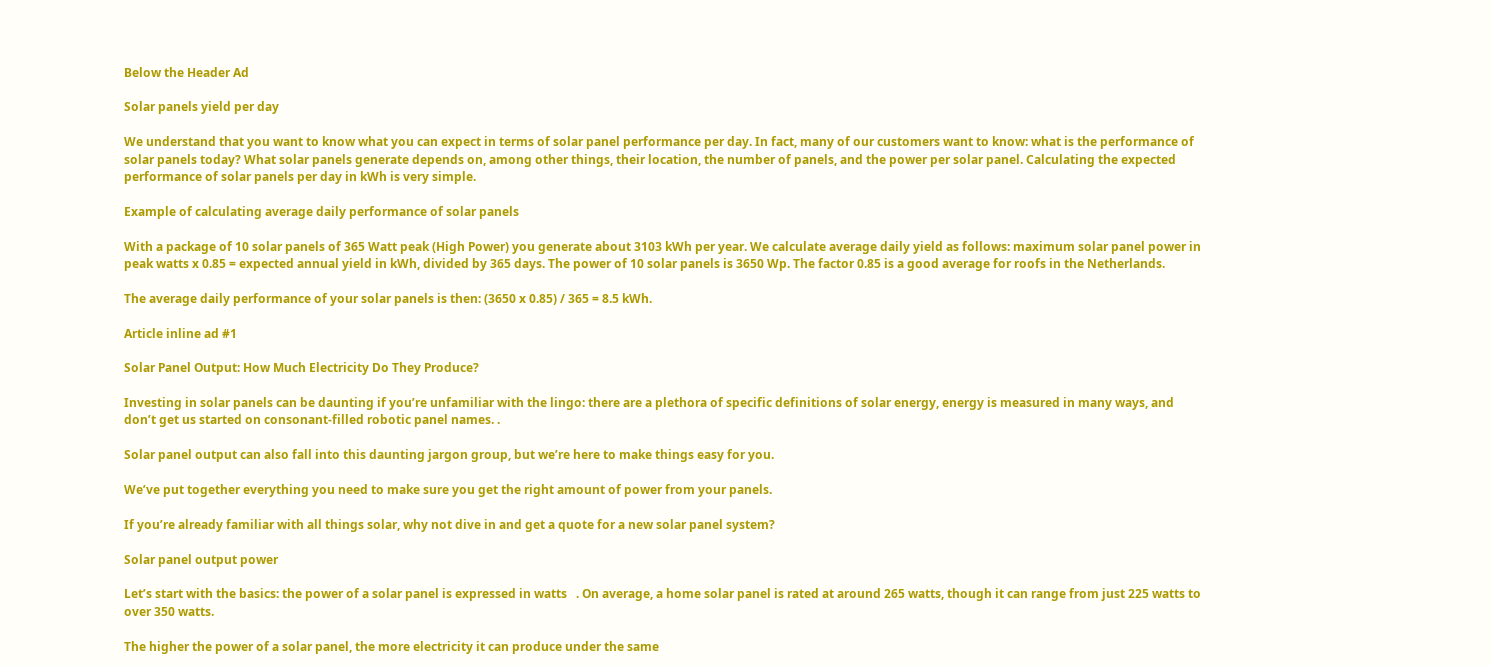Below the Header Ad

Solar panels yield per day

We understand that you want to know what you can expect in terms of solar panel performance per day. In fact, many of our customers want to know: what is the performance of solar panels today? What solar panels generate depends on, among other things, their location, the number of panels, and the power per solar panel. Calculating the expected performance of solar panels per day in kWh is very simple.

Example of calculating average daily performance of solar panels

With a package of 10 solar panels of 365 Watt peak (High Power) you generate about 3103 kWh per year. We calculate average daily yield as follows: maximum solar panel power in peak watts x 0.85 = expected annual yield in kWh, divided by 365 days. The power of 10 solar panels is 3650 Wp. The factor 0.85 is a good average for roofs in the Netherlands.

The average daily performance of your solar panels is then: (3650 x 0.85) / 365 = 8.5 kWh.

Article inline ad #1

Solar Panel Output: How Much Electricity Do They Produce?

Investing in solar panels can be daunting if you’re unfamiliar with the lingo: there are a plethora of specific definitions of solar energy, energy is measured in many ways, and don’t get us started on consonant-filled robotic panel names. .

Solar panel output can also fall into this daunting jargon group, but we’re here to make things easy for you.

We’ve put together everything you need to make sure you get the right amount of power from your panels.

If you’re already familiar with all things solar, why not dive in and get a quote for a new solar panel system?

Solar panel output power

Let’s start with the basics: the power of a solar panel is expressed in watts   . On average, a home solar panel is rated at around 265 watts, though it can range from just 225 watts to over 350 watts.

The higher the power of a solar panel, the more electricity it can produce under the same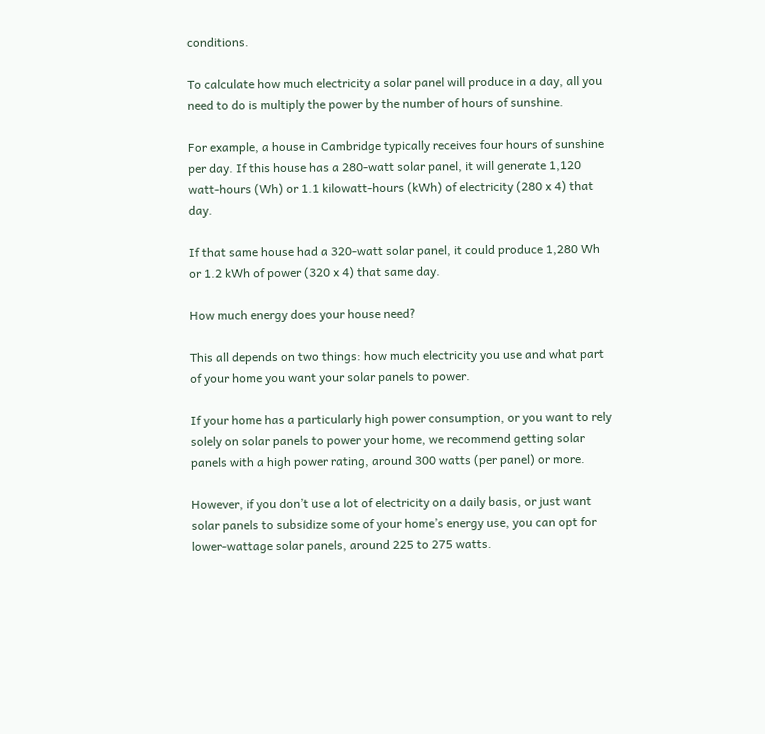conditions.

To calculate how much electricity a solar panel will produce in a day, all you need to do is multiply the power by the number of hours of sunshine.

For example, a house in Cambridge typically receives four hours of sunshine per day. If this house has a 280-watt solar panel, it will generate 1,120 watt-hours (Wh) or 1.1 kilowatt-hours (kWh) of electricity (280 x 4) that day.

If that same house had a 320-watt solar panel, it could produce 1,280 Wh or 1.2 kWh of power (320 x 4) that same day.

How much energy does your house need?

This all depends on two things: how much electricity you use and what part of your home you want your solar panels to power.

If your home has a particularly high power consumption, or you want to rely solely on solar panels to power your home, we recommend getting solar panels with a high power rating, around 300 watts (per panel) or more.

However, if you don’t use a lot of electricity on a daily basis, or just want solar panels to subsidize some of your home’s energy use, you can opt for lower-wattage solar panels, around 225 to 275 watts.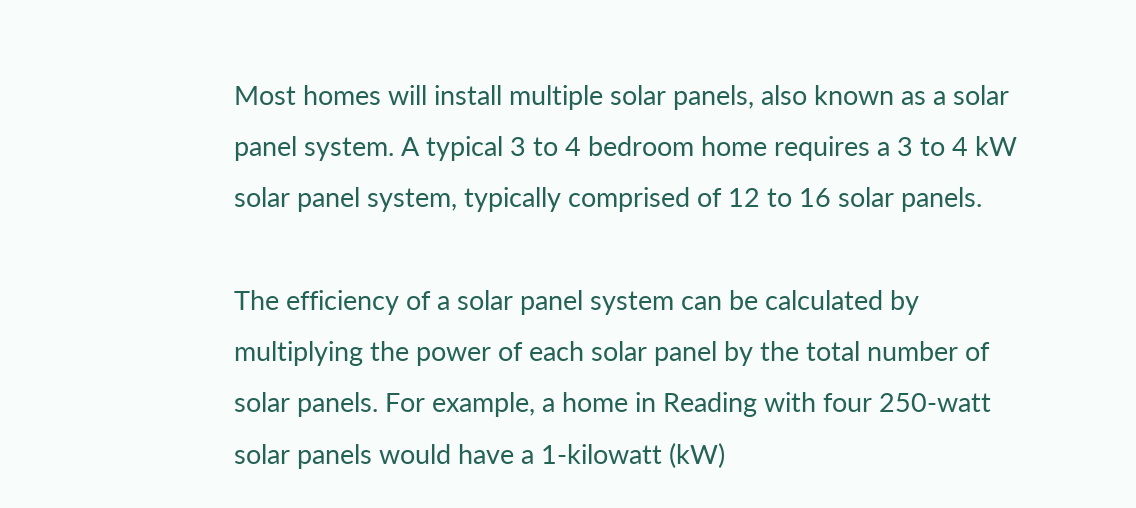Most homes will install multiple solar panels, also known as a solar panel system. A typical 3 to 4 bedroom home requires a 3 to 4 kW solar panel system, typically comprised of 12 to 16 solar panels.

The efficiency of a solar panel system can be calculated by multiplying the power of each solar panel by the total number of solar panels. For example, a home in Reading with four 250-watt solar panels would have a 1-kilowatt (kW)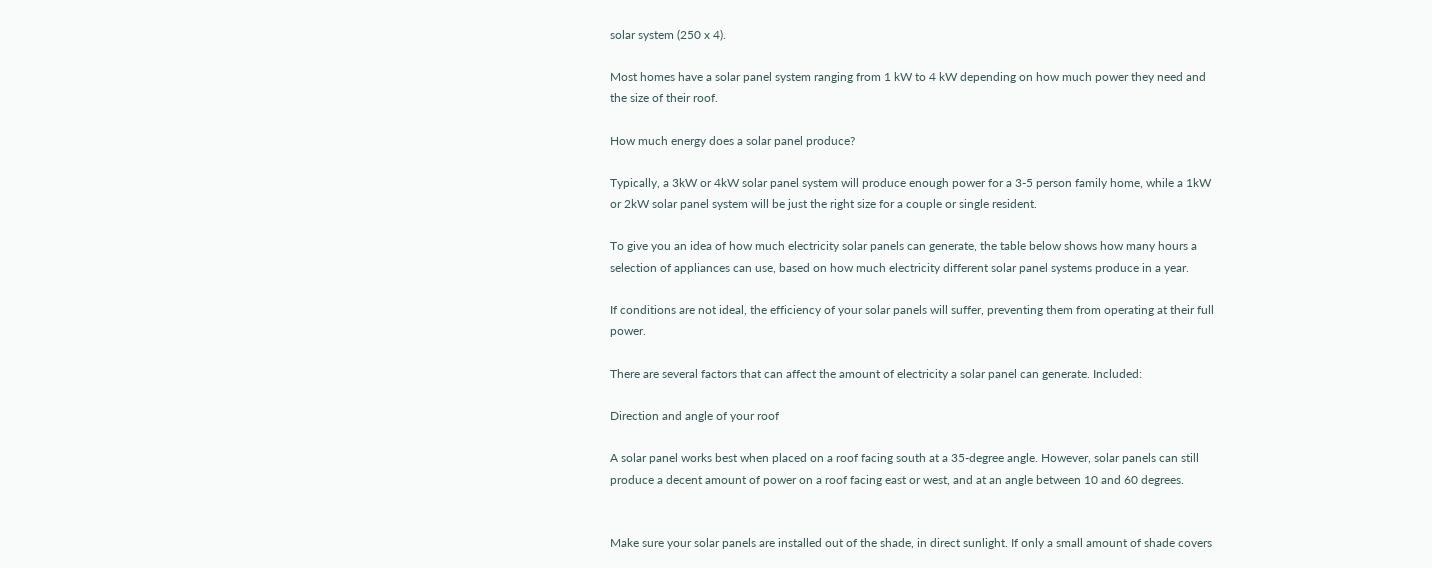solar system (250 x 4).

Most homes have a solar panel system ranging from 1 kW to 4 kW depending on how much power they need and the size of their roof.

How much energy does a solar panel produce?

Typically, a 3kW or 4kW solar panel system will produce enough power for a 3-5 person family home, while a 1kW or 2kW solar panel system will be just the right size for a couple or single resident.

To give you an idea of how much electricity solar panels can generate, the table below shows how many hours a selection of appliances can use, based on how much electricity different solar panel systems produce in a year.

If conditions are not ideal, the efficiency of your solar panels will suffer, preventing them from operating at their full power.

There are several factors that can affect the amount of electricity a solar panel can generate. Included:

Direction and angle of your roof

A solar panel works best when placed on a roof facing south at a 35-degree angle. However, solar panels can still produce a decent amount of power on a roof facing east or west, and at an angle between 10 and 60 degrees.


Make sure your solar panels are installed out of the shade, in direct sunlight. If only a small amount of shade covers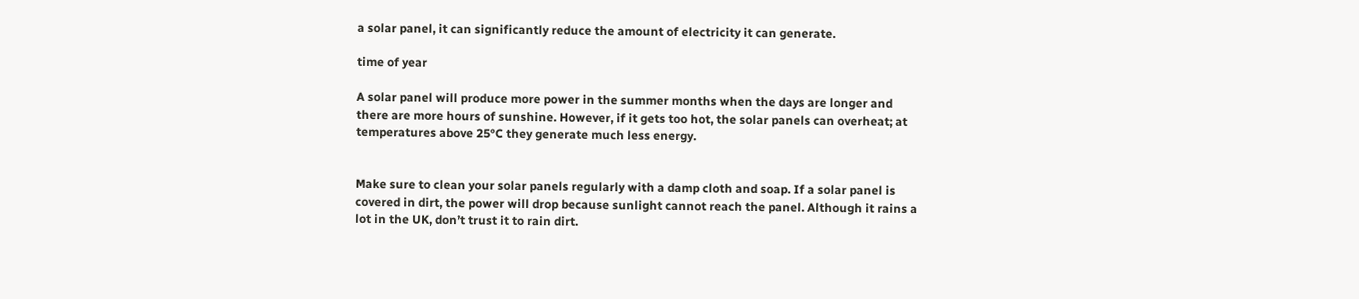a solar panel, it can significantly reduce the amount of electricity it can generate.

time of year

A solar panel will produce more power in the summer months when the days are longer and there are more hours of sunshine. However, if it gets too hot, the solar panels can overheat; at temperatures above 25°C they generate much less energy.


Make sure to clean your solar panels regularly with a damp cloth and soap. If a solar panel is covered in dirt, the power will drop because sunlight cannot reach the panel. Although it rains a lot in the UK, don’t trust it to rain dirt.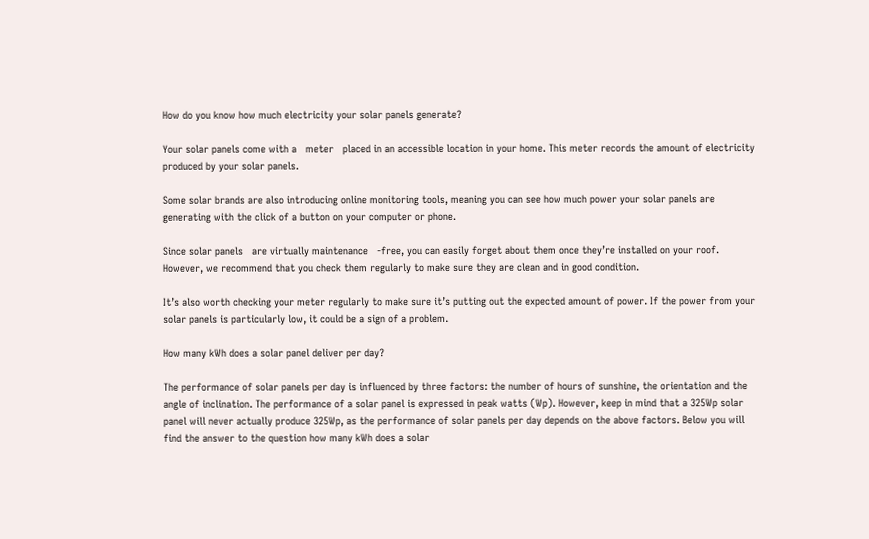How do you know how much electricity your solar panels generate?

Your solar panels come with a   meter   placed in an accessible location in your home. This meter records the amount of electricity produced by your solar panels.

Some solar brands are also introducing online monitoring tools, meaning you can see how much power your solar panels are generating with the click of a button on your computer or phone.

Since solar panels   are virtually maintenance   -free, you can easily forget about them once they’re installed on your roof. However, we recommend that you check them regularly to make sure they are clean and in good condition.

It’s also worth checking your meter regularly to make sure it’s putting out the expected amount of power. If the power from your solar panels is particularly low, it could be a sign of a problem.

How many kWh does a solar panel deliver per day?

The performance of solar panels per day is influenced by three factors: the number of hours of sunshine, the orientation and the angle of inclination. The performance of a solar panel is expressed in peak watts (Wp). However, keep in mind that a 325Wp solar panel will never actually produce 325Wp, as the performance of solar panels per day depends on the above factors. Below you will find the answer to the question how many kWh does a solar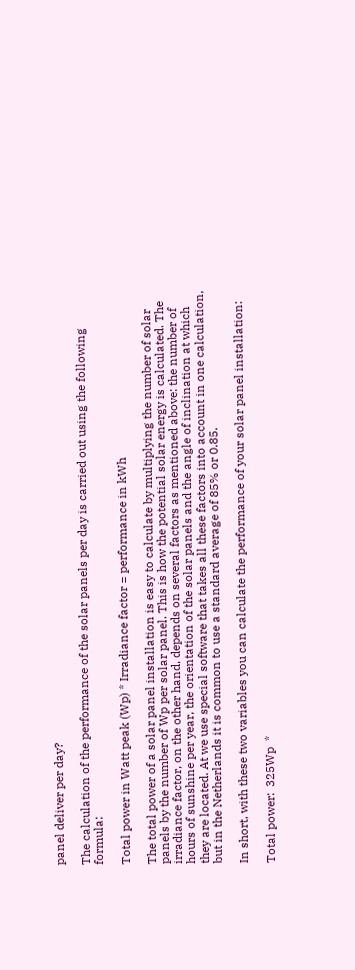panel deliver per day?

The calculation of the performance of the solar panels per day is carried out using the following formula:

Total power in Watt peak (Wp) * Irradiance factor = performance in kWh

The total power of a solar panel installation is easy to calculate by multiplying the number of solar panels by the number of Wp per solar panel. This is how the potential solar energy is calculated. The irradiance factor, on the other hand, depends on several factors as mentioned above: the number of hours of sunshine per year, the orientation of the solar panels and the angle of inclination at which they are located. At we use special software that takes all these factors into account in one calculation, but in the Netherlands it is common to use a standard average of 85% or 0.85.

In short, with these two variables you can calculate the performance of your solar panel installation:

Total power:  325Wp  *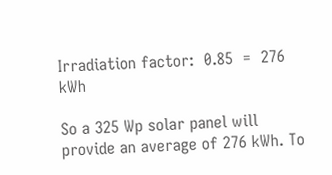Irradiation factor:  0.85  =  276  kWh

So a 325 Wp solar panel will provide an average of 276 kWh. To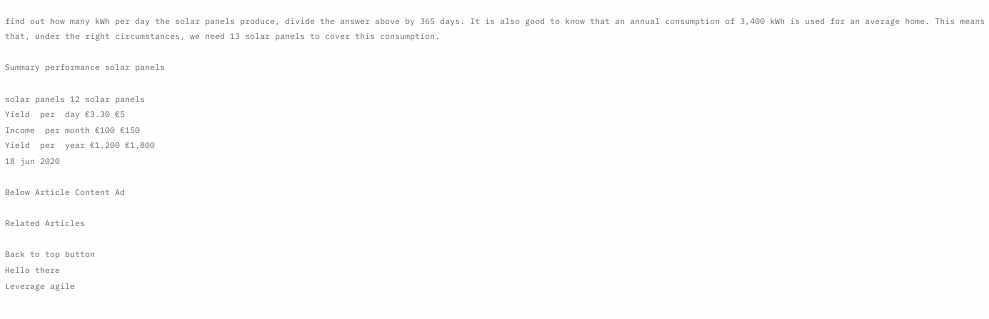find out how many kWh per day the solar panels produce, divide the answer above by 365 days. It is also good to know that an annual consumption of 3,400 kWh is used for an average home. This means that, under the right circumstances, we need 13 solar panels to cover this consumption.

Summary performance solar panels

solar panels 12 solar panels
Yield  per  day €3.30 €5
Income  per month €100 €150
Yield  per  year €1,200 €1,800
18 jun 2020

Below Article Content Ad

Related Articles

Back to top button
Hello there
Leverage agile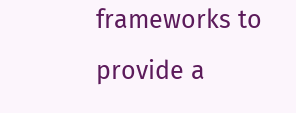frameworks to provide a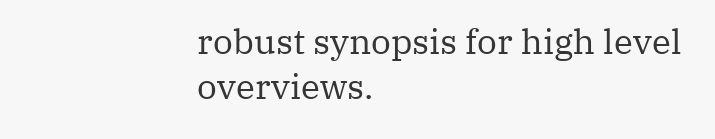robust synopsis for high level overviews.